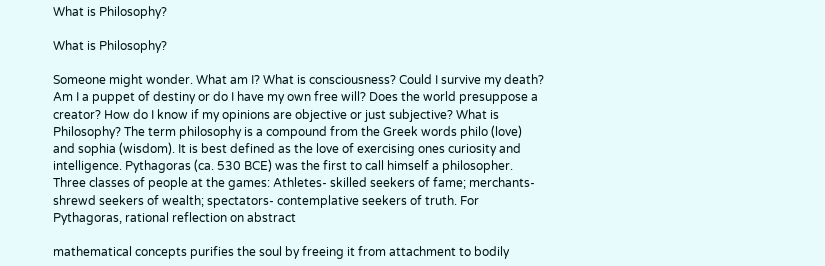What is Philosophy?

What is Philosophy?

Someone might wonder. What am I? What is consciousness? Could I survive my death? Am I a puppet of destiny or do I have my own free will? Does the world presuppose a creator? How do I know if my opinions are objective or just subjective? What is Philosophy? The term philosophy is a compound from the Greek words philo (love) and sophia (wisdom). It is best defined as the love of exercising ones curiosity and intelligence. Pythagoras (ca. 530 BCE) was the first to call himself a philosopher. Three classes of people at the games: Athletes- skilled seekers of fame; merchants- shrewd seekers of wealth; spectators- contemplative seekers of truth. For Pythagoras, rational reflection on abstract

mathematical concepts purifies the soul by freeing it from attachment to bodily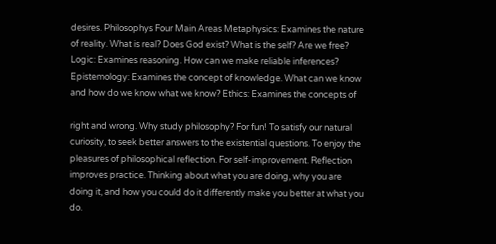desires. Philosophys Four Main Areas Metaphysics: Examines the nature of reality. What is real? Does God exist? What is the self? Are we free? Logic: Examines reasoning. How can we make reliable inferences? Epistemology: Examines the concept of knowledge. What can we know and how do we know what we know? Ethics: Examines the concepts of

right and wrong. Why study philosophy? For fun! To satisfy our natural curiosity, to seek better answers to the existential questions. To enjoy the pleasures of philosophical reflection. For self-improvement. Reflection improves practice. Thinking about what you are doing, why you are doing it, and how you could do it differently make you better at what you do.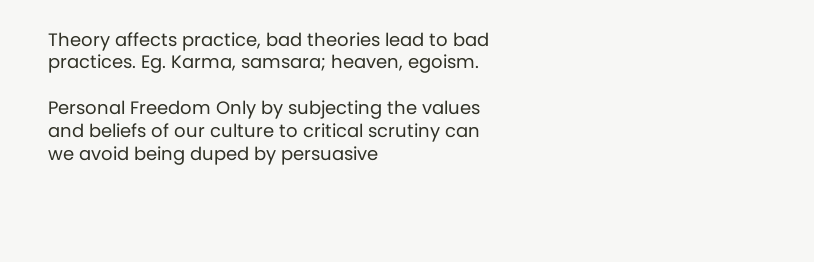Theory affects practice, bad theories lead to bad practices. Eg. Karma, samsara; heaven, egoism.

Personal Freedom Only by subjecting the values and beliefs of our culture to critical scrutiny can we avoid being duped by persuasive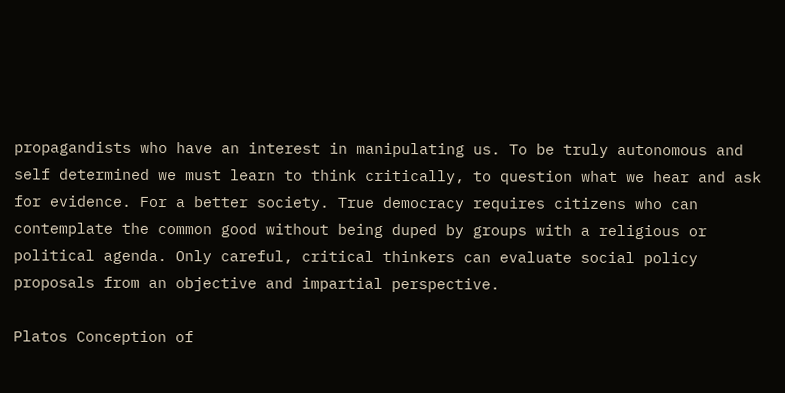propagandists who have an interest in manipulating us. To be truly autonomous and self determined we must learn to think critically, to question what we hear and ask for evidence. For a better society. True democracy requires citizens who can contemplate the common good without being duped by groups with a religious or political agenda. Only careful, critical thinkers can evaluate social policy proposals from an objective and impartial perspective.

Platos Conception of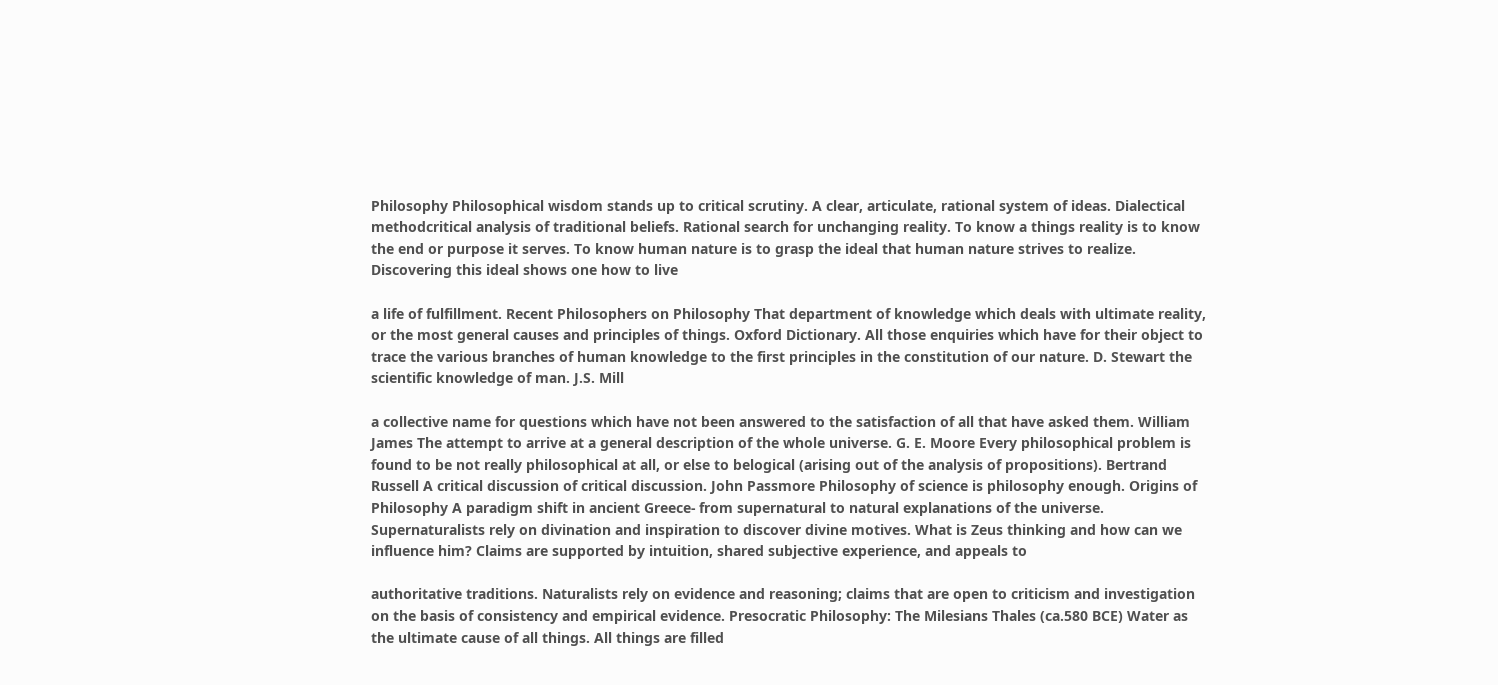Philosophy Philosophical wisdom stands up to critical scrutiny. A clear, articulate, rational system of ideas. Dialectical methodcritical analysis of traditional beliefs. Rational search for unchanging reality. To know a things reality is to know the end or purpose it serves. To know human nature is to grasp the ideal that human nature strives to realize. Discovering this ideal shows one how to live

a life of fulfillment. Recent Philosophers on Philosophy That department of knowledge which deals with ultimate reality, or the most general causes and principles of things. Oxford Dictionary. All those enquiries which have for their object to trace the various branches of human knowledge to the first principles in the constitution of our nature. D. Stewart the scientific knowledge of man. J.S. Mill

a collective name for questions which have not been answered to the satisfaction of all that have asked them. William James The attempt to arrive at a general description of the whole universe. G. E. Moore Every philosophical problem is found to be not really philosophical at all, or else to belogical (arising out of the analysis of propositions). Bertrand Russell A critical discussion of critical discussion. John Passmore Philosophy of science is philosophy enough. Origins of Philosophy A paradigm shift in ancient Greece- from supernatural to natural explanations of the universe. Supernaturalists rely on divination and inspiration to discover divine motives. What is Zeus thinking and how can we influence him? Claims are supported by intuition, shared subjective experience, and appeals to

authoritative traditions. Naturalists rely on evidence and reasoning; claims that are open to criticism and investigation on the basis of consistency and empirical evidence. Presocratic Philosophy: The Milesians Thales (ca.580 BCE) Water as the ultimate cause of all things. All things are filled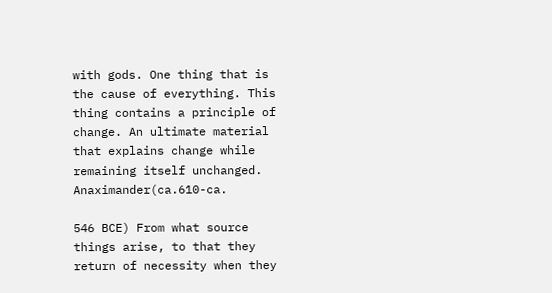with gods. One thing that is the cause of everything. This thing contains a principle of change. An ultimate material that explains change while remaining itself unchanged. Anaximander(ca.610-ca.

546 BCE) From what source things arise, to that they return of necessity when they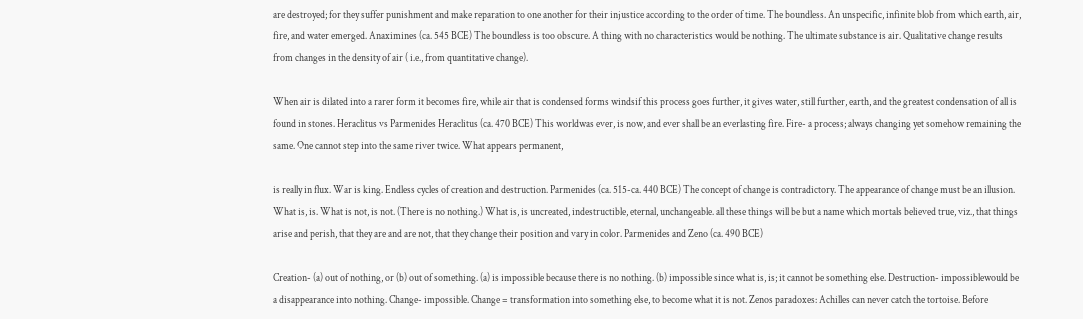are destroyed; for they suffer punishment and make reparation to one another for their injustice according to the order of time. The boundless. An unspecific, infinite blob from which earth, air, fire, and water emerged. Anaximines (ca. 545 BCE) The boundless is too obscure. A thing with no characteristics would be nothing. The ultimate substance is air. Qualitative change results from changes in the density of air ( i.e., from quantitative change).

When air is dilated into a rarer form it becomes fire, while air that is condensed forms windsif this process goes further, it gives water, still further, earth, and the greatest condensation of all is found in stones. Heraclitus vs Parmenides Heraclitus (ca. 470 BCE) This worldwas ever, is now, and ever shall be an everlasting fire. Fire- a process; always changing yet somehow remaining the same. One cannot step into the same river twice. What appears permanent,

is really in flux. War is king. Endless cycles of creation and destruction. Parmenides (ca. 515-ca. 440 BCE) The concept of change is contradictory. The appearance of change must be an illusion. What is, is. What is not, is not. (There is no nothing.) What is, is uncreated, indestructible, eternal, unchangeable. all these things will be but a name which mortals believed true, viz., that things arise and perish, that they are and are not, that they change their position and vary in color. Parmenides and Zeno (ca. 490 BCE)

Creation- (a) out of nothing, or (b) out of something. (a) is impossible because there is no nothing. (b) impossible since what is, is; it cannot be something else. Destruction- impossiblewould be a disappearance into nothing. Change- impossible. Change = transformation into something else, to become what it is not. Zenos paradoxes: Achilles can never catch the tortoise. Before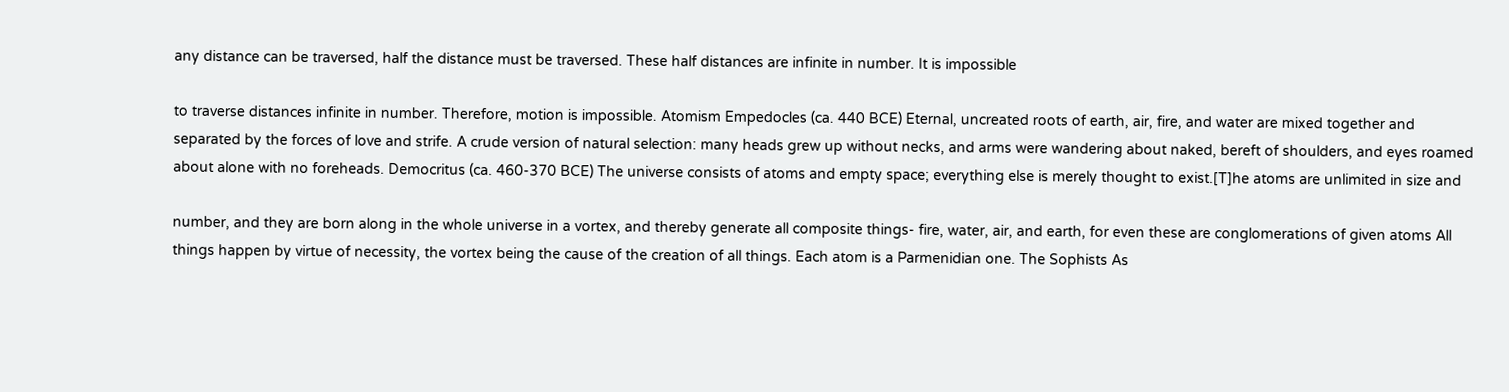any distance can be traversed, half the distance must be traversed. These half distances are infinite in number. It is impossible

to traverse distances infinite in number. Therefore, motion is impossible. Atomism Empedocles (ca. 440 BCE) Eternal, uncreated roots of earth, air, fire, and water are mixed together and separated by the forces of love and strife. A crude version of natural selection: many heads grew up without necks, and arms were wandering about naked, bereft of shoulders, and eyes roamed about alone with no foreheads. Democritus (ca. 460-370 BCE) The universe consists of atoms and empty space; everything else is merely thought to exist.[T]he atoms are unlimited in size and

number, and they are born along in the whole universe in a vortex, and thereby generate all composite things- fire, water, air, and earth, for even these are conglomerations of given atoms All things happen by virtue of necessity, the vortex being the cause of the creation of all things. Each atom is a Parmenidian one. The Sophists As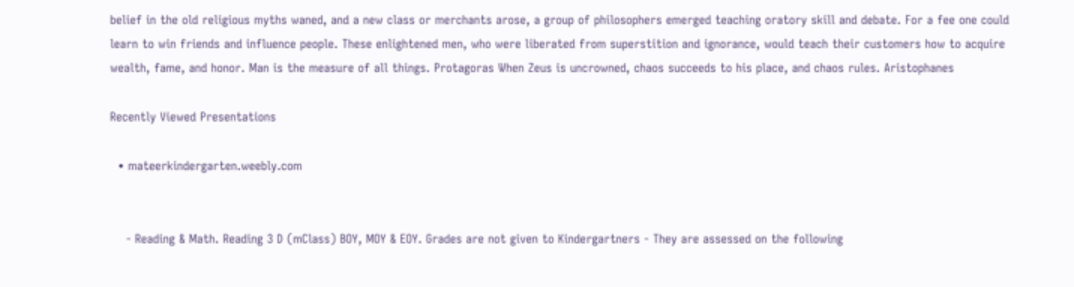belief in the old religious myths waned, and a new class or merchants arose, a group of philosophers emerged teaching oratory skill and debate. For a fee one could learn to win friends and influence people. These enlightened men, who were liberated from superstition and ignorance, would teach their customers how to acquire wealth, fame, and honor. Man is the measure of all things. Protagoras When Zeus is uncrowned, chaos succeeds to his place, and chaos rules. Aristophanes

Recently Viewed Presentations

  • mateerkindergarten.weebly.com


    - Reading & Math. Reading 3 D (mClass) BOY, MOY & EOY. Grades are not given to Kindergartners - They are assessed on the following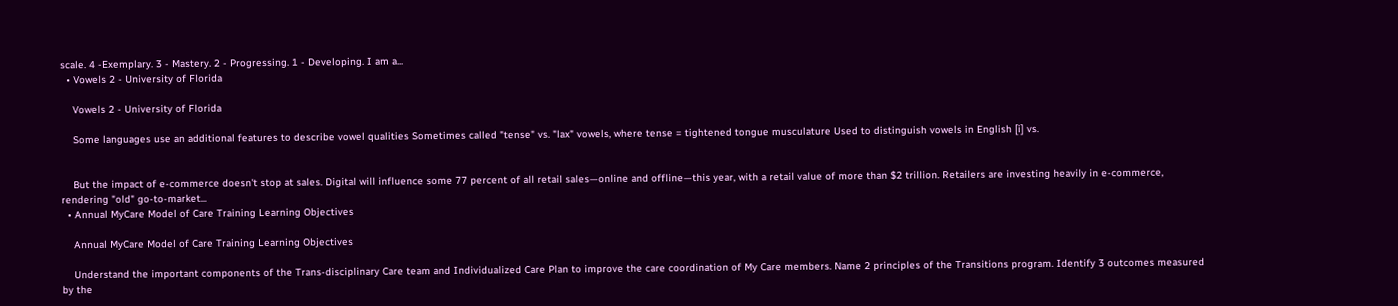scale. 4 -Exemplary. 3 - Mastery. 2 - Progressing. 1 - Developing. I am a...
  • Vowels 2 - University of Florida

    Vowels 2 - University of Florida

    Some languages use an additional features to describe vowel qualities Sometimes called "tense" vs. "lax" vowels, where tense = tightened tongue musculature Used to distinguish vowels in English [i] vs.


    But the impact of e-commerce doesn't stop at sales. Digital will influence some 77 percent of all retail sales—online and offline—this year, with a retail value of more than $2 trillion. Retailers are investing heavily in e-commerce, rendering "old" go-to-market...
  • Annual MyCare Model of Care Training Learning Objectives

    Annual MyCare Model of Care Training Learning Objectives

    Understand the important components of the Trans-disciplinary Care team and Individualized Care Plan to improve the care coordination of My Care members. Name 2 principles of the Transitions program. Identify 3 outcomes measured by the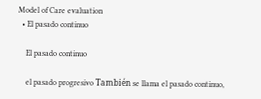Model of Care evaluation
  • El pasado continuo

    El pasado continuo

    el pasado progresivo También se llama el pasado continuo,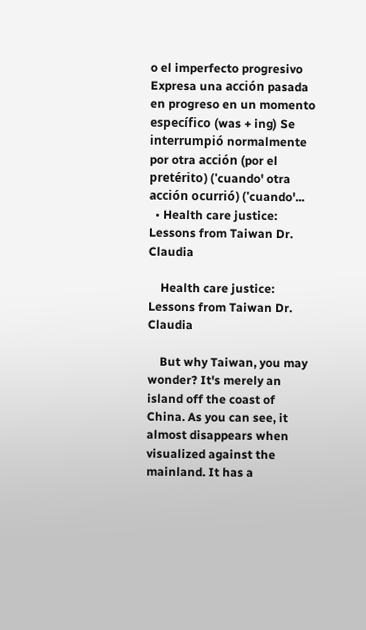o el imperfecto progresivo Expresa una acción pasada en progreso en un momento específico (was + ing) Se interrumpió normalmente por otra acción (por el pretérito) ('cuando' otra acción ocurrió) ('cuando'...
  • Health care justice: Lessons from Taiwan Dr. Claudia

    Health care justice: Lessons from Taiwan Dr. Claudia

    But why Taiwan, you may wonder? It's merely an island off the coast of China. As you can see, it almost disappears when visualized against the mainland. It has a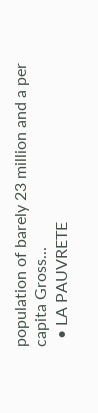population of barely 23 million and a per capita Gross...
  • LA PAUVRETE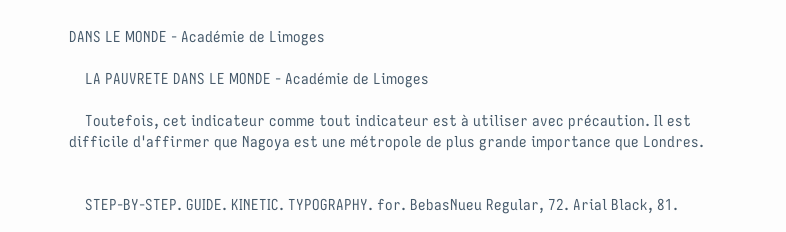DANS LE MONDE - Académie de Limoges

    LA PAUVRETE DANS LE MONDE - Académie de Limoges

    Toutefois, cet indicateur comme tout indicateur est à utiliser avec précaution. Il est difficile d'affirmer que Nagoya est une métropole de plus grande importance que Londres.


    STEP-BY-STEP. GUIDE. KINETIC. TYPOGRAPHY. for. BebasNueu Regular, 72. Arial Black, 81.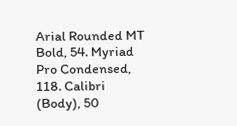Arial Rounded MT Bold, 54. Myriad Pro Condensed, 118. Calibri (Body), 50